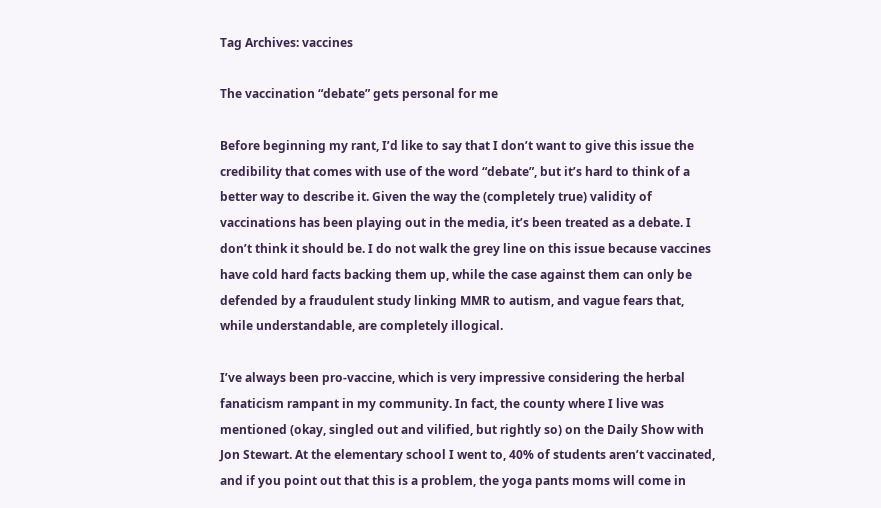Tag Archives: vaccines

The vaccination “debate” gets personal for me

Before beginning my rant, I’d like to say that I don’t want to give this issue the credibility that comes with use of the word “debate”, but it’s hard to think of a better way to describe it. Given the way the (completely true) validity of vaccinations has been playing out in the media, it’s been treated as a debate. I don’t think it should be. I do not walk the grey line on this issue because vaccines have cold hard facts backing them up, while the case against them can only be defended by a fraudulent study linking MMR to autism, and vague fears that, while understandable, are completely illogical.

I’ve always been pro-vaccine, which is very impressive considering the herbal fanaticism rampant in my community. In fact, the county where I live was mentioned (okay, singled out and vilified, but rightly so) on the Daily Show with Jon Stewart. At the elementary school I went to, 40% of students aren’t vaccinated, and if you point out that this is a problem, the yoga pants moms will come in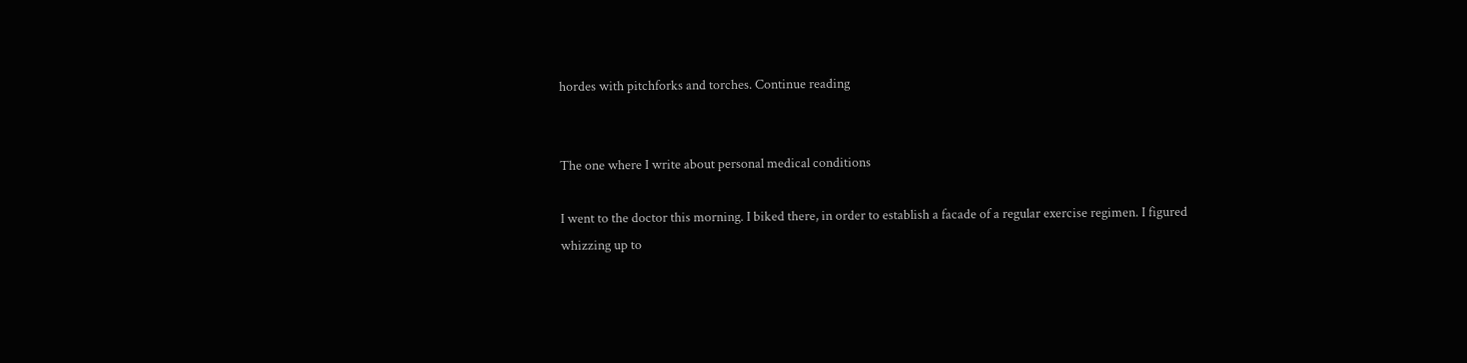hordes with pitchforks and torches. Continue reading


The one where I write about personal medical conditions

I went to the doctor this morning. I biked there, in order to establish a facade of a regular exercise regimen. I figured whizzing up to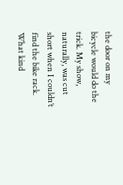the door on my bicycle would do the trick. My show, naturally, was cut short when I couldn’t find the bike rack. What kind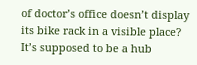of doctor’s office doesn’t display its bike rack in a visible place? It’s supposed to be a hub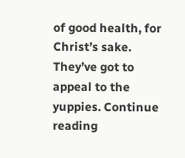of good health, for Christ’s sake. They’ve got to appeal to the yuppies. Continue reading